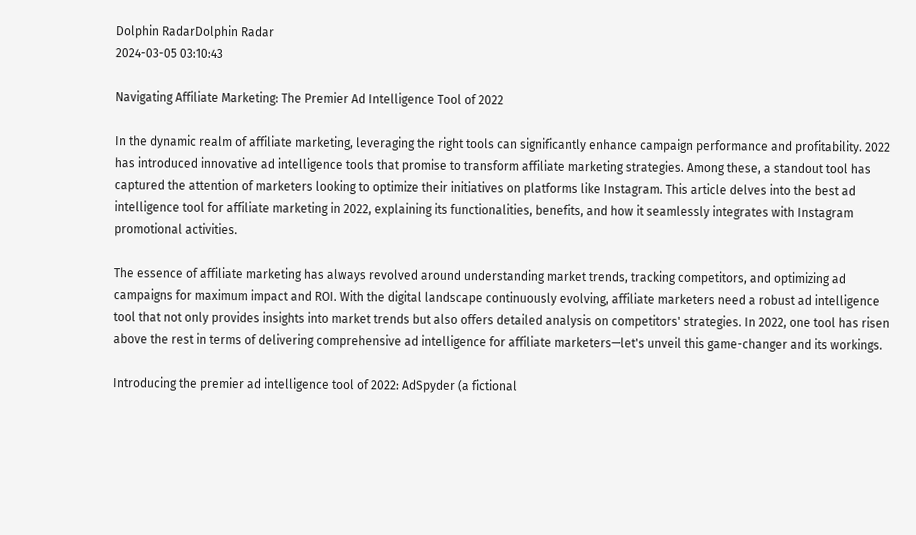Dolphin RadarDolphin Radar
2024-03-05 03:10:43

Navigating Affiliate Marketing: The Premier Ad Intelligence Tool of 2022

In the dynamic realm of affiliate marketing, leveraging the right tools can significantly enhance campaign performance and profitability. 2022 has introduced innovative ad intelligence tools that promise to transform affiliate marketing strategies. Among these, a standout tool has captured the attention of marketers looking to optimize their initiatives on platforms like Instagram. This article delves into the best ad intelligence tool for affiliate marketing in 2022, explaining its functionalities, benefits, and how it seamlessly integrates with Instagram promotional activities.

The essence of affiliate marketing has always revolved around understanding market trends, tracking competitors, and optimizing ad campaigns for maximum impact and ROI. With the digital landscape continuously evolving, affiliate marketers need a robust ad intelligence tool that not only provides insights into market trends but also offers detailed analysis on competitors' strategies. In 2022, one tool has risen above the rest in terms of delivering comprehensive ad intelligence for affiliate marketers—let's unveil this game-changer and its workings.

Introducing the premier ad intelligence tool of 2022: AdSpyder (a fictional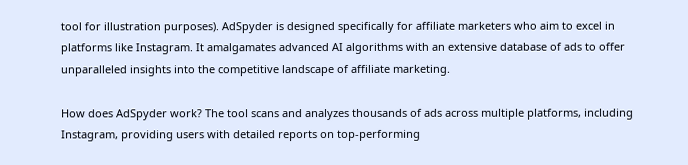tool for illustration purposes). AdSpyder is designed specifically for affiliate marketers who aim to excel in platforms like Instagram. It amalgamates advanced AI algorithms with an extensive database of ads to offer unparalleled insights into the competitive landscape of affiliate marketing.

How does AdSpyder work? The tool scans and analyzes thousands of ads across multiple platforms, including Instagram, providing users with detailed reports on top-performing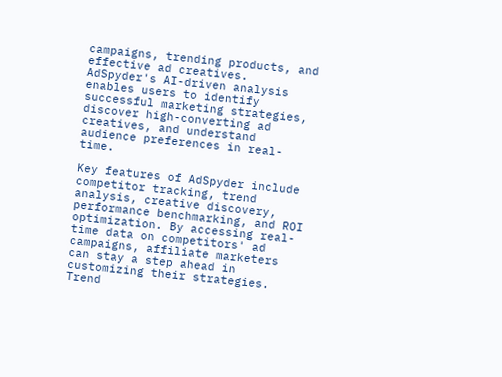campaigns, trending products, and effective ad creatives. AdSpyder's AI-driven analysis enables users to identify successful marketing strategies, discover high-converting ad creatives, and understand audience preferences in real-time.

Key features of AdSpyder include competitor tracking, trend analysis, creative discovery, performance benchmarking, and ROI optimization. By accessing real-time data on competitors' ad campaigns, affiliate marketers can stay a step ahead in customizing their strategies. Trend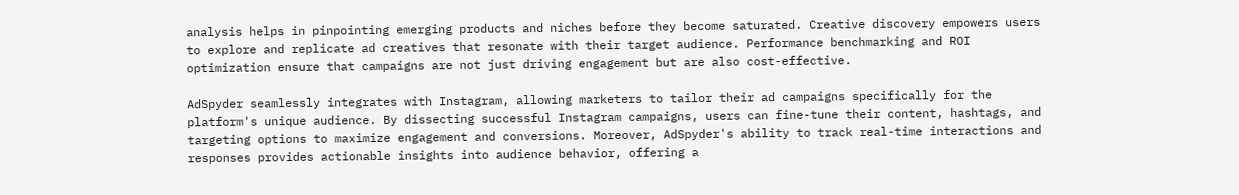analysis helps in pinpointing emerging products and niches before they become saturated. Creative discovery empowers users to explore and replicate ad creatives that resonate with their target audience. Performance benchmarking and ROI optimization ensure that campaigns are not just driving engagement but are also cost-effective.

AdSpyder seamlessly integrates with Instagram, allowing marketers to tailor their ad campaigns specifically for the platform's unique audience. By dissecting successful Instagram campaigns, users can fine-tune their content, hashtags, and targeting options to maximize engagement and conversions. Moreover, AdSpyder's ability to track real-time interactions and responses provides actionable insights into audience behavior, offering a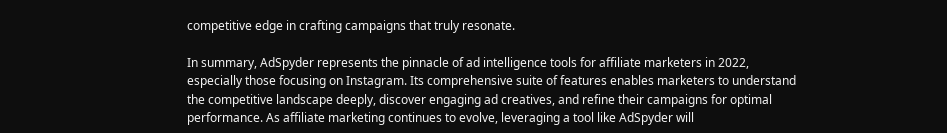competitive edge in crafting campaigns that truly resonate.

In summary, AdSpyder represents the pinnacle of ad intelligence tools for affiliate marketers in 2022, especially those focusing on Instagram. Its comprehensive suite of features enables marketers to understand the competitive landscape deeply, discover engaging ad creatives, and refine their campaigns for optimal performance. As affiliate marketing continues to evolve, leveraging a tool like AdSpyder will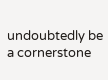undoubtedly be a cornerstone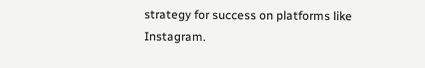strategy for success on platforms like Instagram.